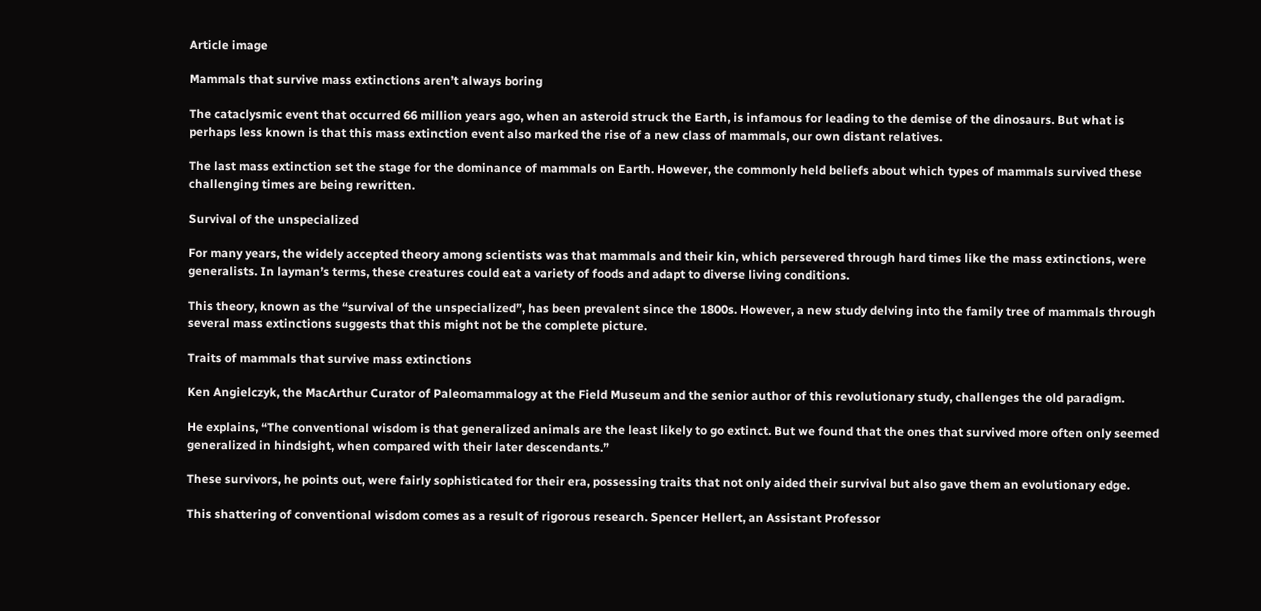Article image

Mammals that survive mass extinctions aren’t always boring

The cataclysmic event that occurred 66 million years ago, when an asteroid struck the Earth, is infamous for leading to the demise of the dinosaurs. But what is perhaps less known is that this mass extinction event also marked the rise of a new class of mammals, our own distant relatives.

The last mass extinction set the stage for the dominance of mammals on Earth. However, the commonly held beliefs about which types of mammals survived these challenging times are being rewritten.

Survival of the unspecialized

For many years, the widely accepted theory among scientists was that mammals and their kin, which persevered through hard times like the mass extinctions, were generalists. In layman’s terms, these creatures could eat a variety of foods and adapt to diverse living conditions.

This theory, known as the “survival of the unspecialized”, has been prevalent since the 1800s. However, a new study delving into the family tree of mammals through several mass extinctions suggests that this might not be the complete picture.

Traits of mammals that survive mass extinctions

Ken Angielczyk, the MacArthur Curator of Paleomammalogy at the Field Museum and the senior author of this revolutionary study, challenges the old paradigm.

He explains, “The conventional wisdom is that generalized animals are the least likely to go extinct. But we found that the ones that survived more often only seemed generalized in hindsight, when compared with their later descendants.”

These survivors, he points out, were fairly sophisticated for their era, possessing traits that not only aided their survival but also gave them an evolutionary edge.

This shattering of conventional wisdom comes as a result of rigorous research. Spencer Hellert, an Assistant Professor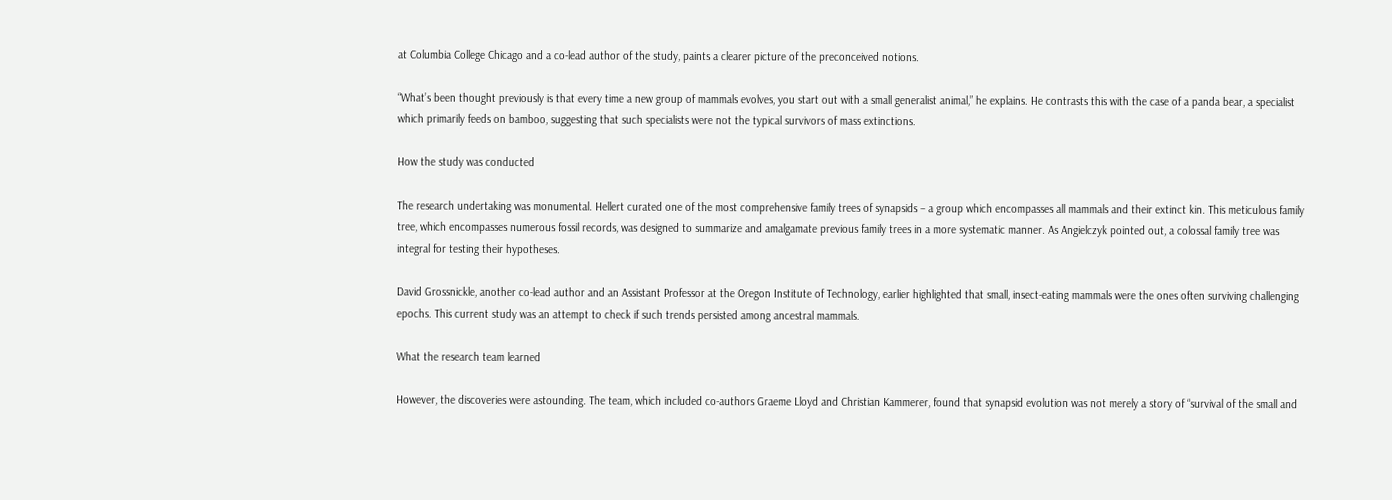at Columbia College Chicago and a co-lead author of the study, paints a clearer picture of the preconceived notions.

“What’s been thought previously is that every time a new group of mammals evolves, you start out with a small generalist animal,” he explains. He contrasts this with the case of a panda bear, a specialist which primarily feeds on bamboo, suggesting that such specialists were not the typical survivors of mass extinctions.

How the study was conducted

The research undertaking was monumental. Hellert curated one of the most comprehensive family trees of synapsids – a group which encompasses all mammals and their extinct kin. This meticulous family tree, which encompasses numerous fossil records, was designed to summarize and amalgamate previous family trees in a more systematic manner. As Angielczyk pointed out, a colossal family tree was integral for testing their hypotheses.

David Grossnickle, another co-lead author and an Assistant Professor at the Oregon Institute of Technology, earlier highlighted that small, insect-eating mammals were the ones often surviving challenging epochs. This current study was an attempt to check if such trends persisted among ancestral mammals.

What the research team learned

However, the discoveries were astounding. The team, which included co-authors Graeme Lloyd and Christian Kammerer, found that synapsid evolution was not merely a story of “survival of the small and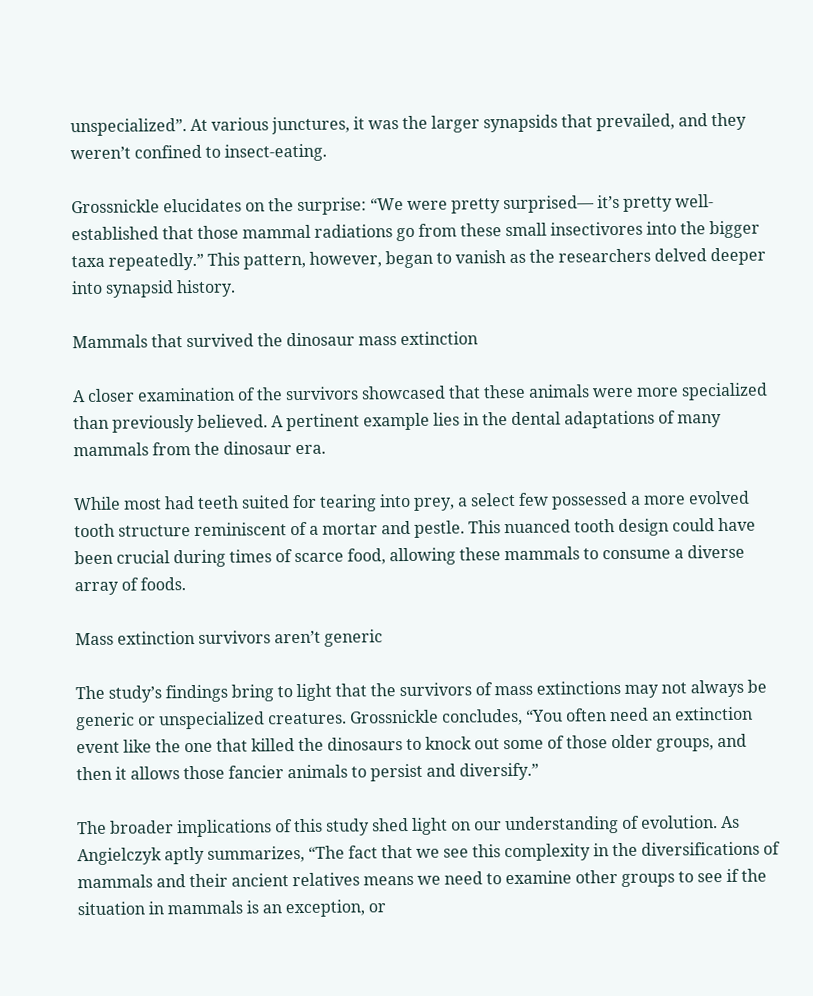unspecialized”. At various junctures, it was the larger synapsids that prevailed, and they weren’t confined to insect-eating.

Grossnickle elucidates on the surprise: “We were pretty surprised— it’s pretty well-established that those mammal radiations go from these small insectivores into the bigger taxa repeatedly.” This pattern, however, began to vanish as the researchers delved deeper into synapsid history.

Mammals that survived the dinosaur mass extinction

A closer examination of the survivors showcased that these animals were more specialized than previously believed. A pertinent example lies in the dental adaptations of many mammals from the dinosaur era.

While most had teeth suited for tearing into prey, a select few possessed a more evolved tooth structure reminiscent of a mortar and pestle. This nuanced tooth design could have been crucial during times of scarce food, allowing these mammals to consume a diverse array of foods.

Mass extinction survivors aren’t generic

The study’s findings bring to light that the survivors of mass extinctions may not always be generic or unspecialized creatures. Grossnickle concludes, “You often need an extinction event like the one that killed the dinosaurs to knock out some of those older groups, and then it allows those fancier animals to persist and diversify.”

The broader implications of this study shed light on our understanding of evolution. As Angielczyk aptly summarizes, “The fact that we see this complexity in the diversifications of mammals and their ancient relatives means we need to examine other groups to see if the situation in mammals is an exception, or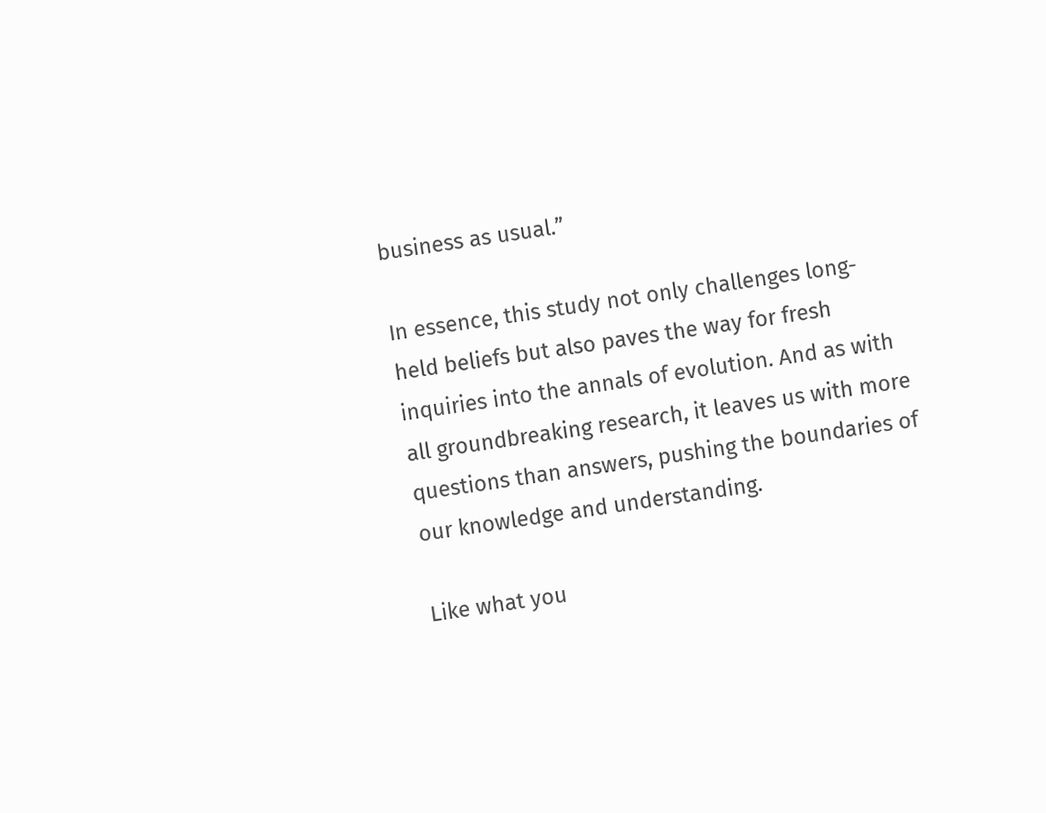business as usual.”

In essence, this study not only challenges long-held beliefs but also paves the way for fresh inquiries into the annals of evolution. And as with all groundbreaking research, it leaves us with more questions than answers, pushing the boundaries of our knowledge and understanding.

Like what you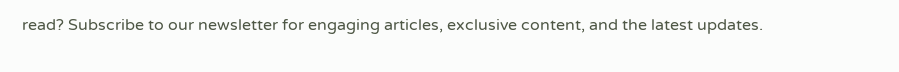read? Subscribe to our newsletter for engaging articles, exclusive content, and the latest updates.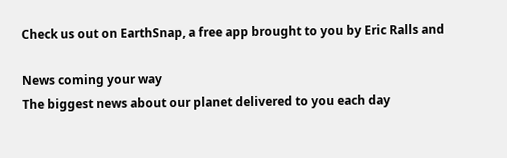Check us out on EarthSnap, a free app brought to you by Eric Ralls and

News coming your way
The biggest news about our planet delivered to you each day